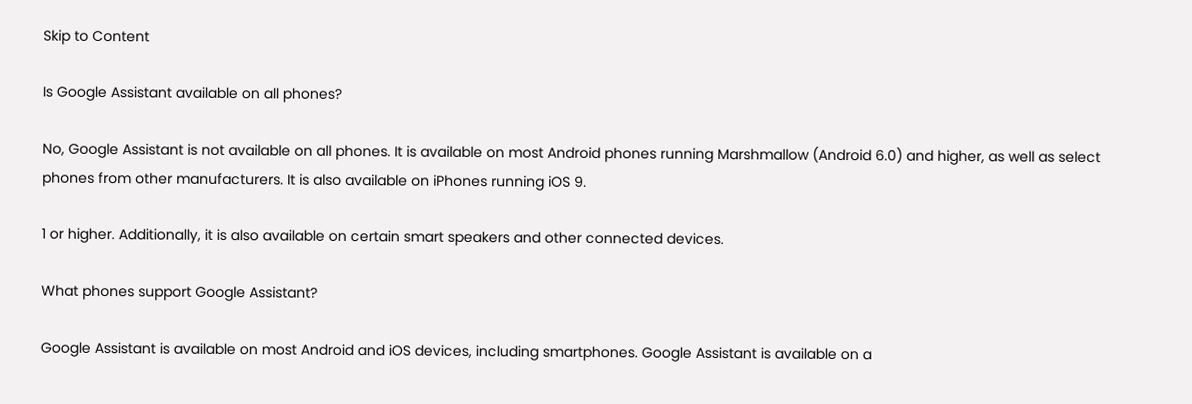Skip to Content

Is Google Assistant available on all phones?

No, Google Assistant is not available on all phones. It is available on most Android phones running Marshmallow (Android 6.0) and higher, as well as select phones from other manufacturers. It is also available on iPhones running iOS 9.

1 or higher. Additionally, it is also available on certain smart speakers and other connected devices.

What phones support Google Assistant?

Google Assistant is available on most Android and iOS devices, including smartphones. Google Assistant is available on a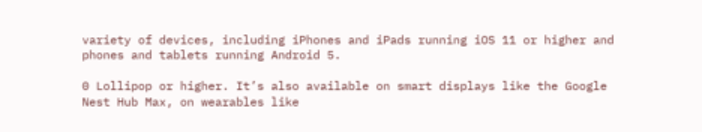variety of devices, including iPhones and iPads running iOS 11 or higher and phones and tablets running Android 5.

0 Lollipop or higher. It’s also available on smart displays like the Google Nest Hub Max, on wearables like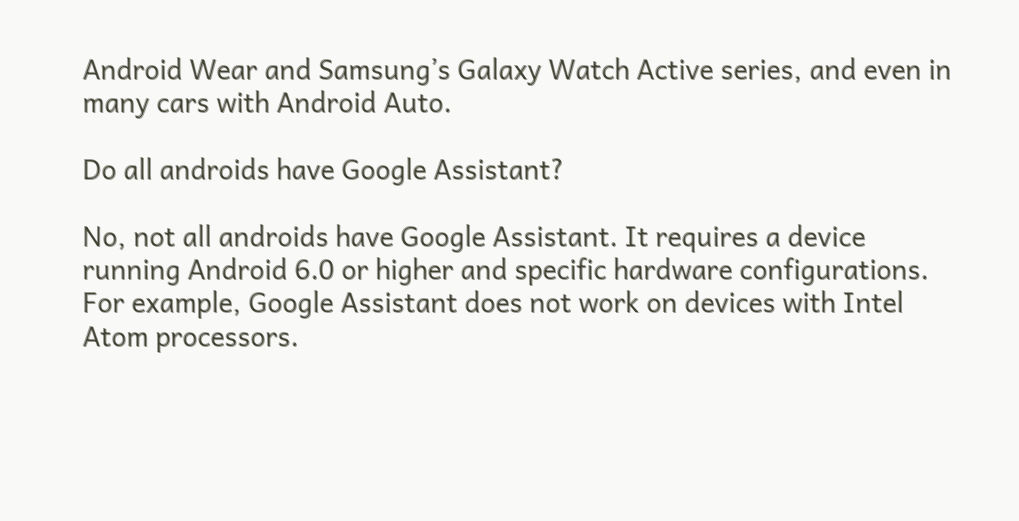Android Wear and Samsung’s Galaxy Watch Active series, and even in many cars with Android Auto.

Do all androids have Google Assistant?

No, not all androids have Google Assistant. It requires a device running Android 6.0 or higher and specific hardware configurations. For example, Google Assistant does not work on devices with Intel Atom processors.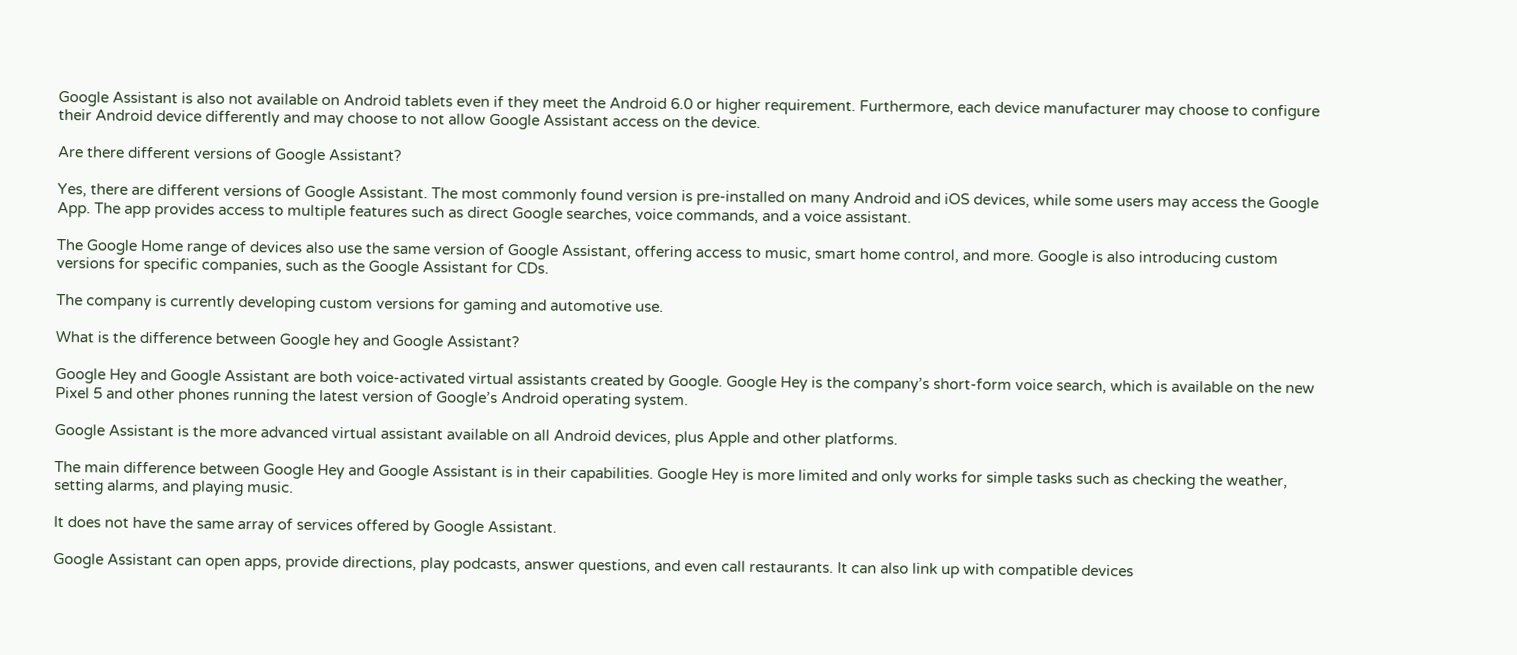Google Assistant is also not available on Android tablets even if they meet the Android 6.0 or higher requirement. Furthermore, each device manufacturer may choose to configure their Android device differently and may choose to not allow Google Assistant access on the device.

Are there different versions of Google Assistant?

Yes, there are different versions of Google Assistant. The most commonly found version is pre-installed on many Android and iOS devices, while some users may access the Google App. The app provides access to multiple features such as direct Google searches, voice commands, and a voice assistant.

The Google Home range of devices also use the same version of Google Assistant, offering access to music, smart home control, and more. Google is also introducing custom versions for specific companies, such as the Google Assistant for CDs.

The company is currently developing custom versions for gaming and automotive use.

What is the difference between Google hey and Google Assistant?

Google Hey and Google Assistant are both voice-activated virtual assistants created by Google. Google Hey is the company’s short-form voice search, which is available on the new Pixel 5 and other phones running the latest version of Google’s Android operating system.

Google Assistant is the more advanced virtual assistant available on all Android devices, plus Apple and other platforms.

The main difference between Google Hey and Google Assistant is in their capabilities. Google Hey is more limited and only works for simple tasks such as checking the weather, setting alarms, and playing music.

It does not have the same array of services offered by Google Assistant.

Google Assistant can open apps, provide directions, play podcasts, answer questions, and even call restaurants. It can also link up with compatible devices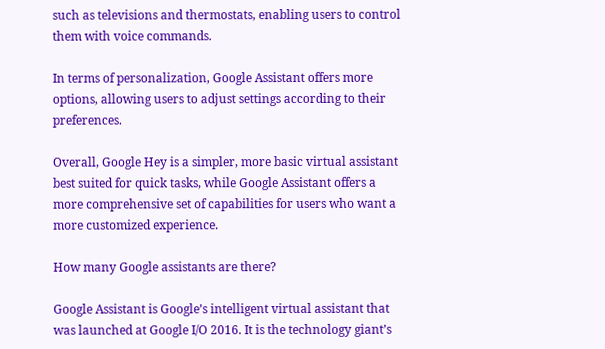such as televisions and thermostats, enabling users to control them with voice commands.

In terms of personalization, Google Assistant offers more options, allowing users to adjust settings according to their preferences.

Overall, Google Hey is a simpler, more basic virtual assistant best suited for quick tasks, while Google Assistant offers a more comprehensive set of capabilities for users who want a more customized experience.

How many Google assistants are there?

Google Assistant is Google’s intelligent virtual assistant that was launched at Google I/O 2016. It is the technology giant’s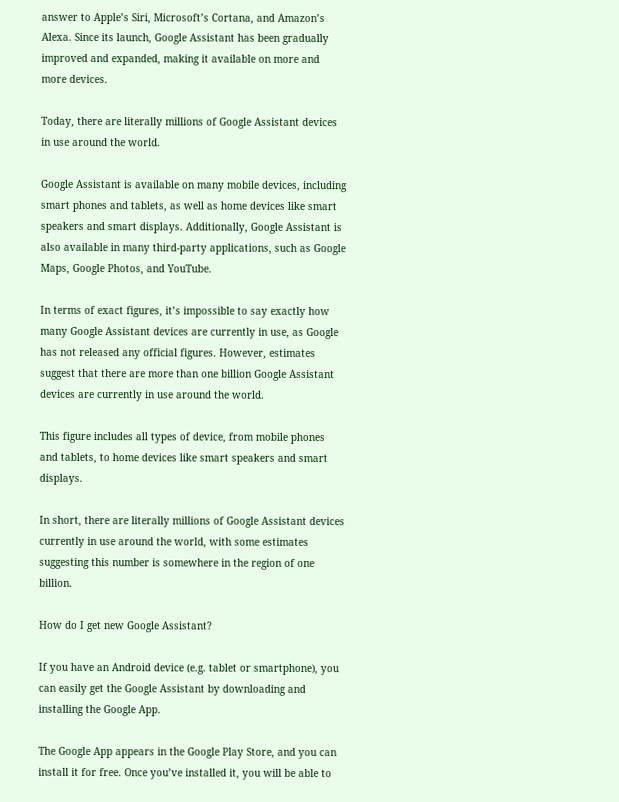answer to Apple’s Siri, Microsoft’s Cortana, and Amazon’s Alexa. Since its launch, Google Assistant has been gradually improved and expanded, making it available on more and more devices.

Today, there are literally millions of Google Assistant devices in use around the world.

Google Assistant is available on many mobile devices, including smart phones and tablets, as well as home devices like smart speakers and smart displays. Additionally, Google Assistant is also available in many third-party applications, such as Google Maps, Google Photos, and YouTube.

In terms of exact figures, it’s impossible to say exactly how many Google Assistant devices are currently in use, as Google has not released any official figures. However, estimates suggest that there are more than one billion Google Assistant devices are currently in use around the world.

This figure includes all types of device, from mobile phones and tablets, to home devices like smart speakers and smart displays.

In short, there are literally millions of Google Assistant devices currently in use around the world, with some estimates suggesting this number is somewhere in the region of one billion.

How do I get new Google Assistant?

If you have an Android device (e.g. tablet or smartphone), you can easily get the Google Assistant by downloading and installing the Google App.

The Google App appears in the Google Play Store, and you can install it for free. Once you’ve installed it, you will be able to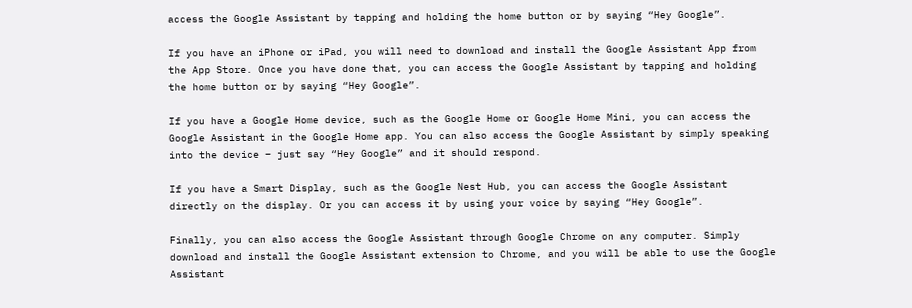access the Google Assistant by tapping and holding the home button or by saying “Hey Google”.

If you have an iPhone or iPad, you will need to download and install the Google Assistant App from the App Store. Once you have done that, you can access the Google Assistant by tapping and holding the home button or by saying “Hey Google”.

If you have a Google Home device, such as the Google Home or Google Home Mini, you can access the Google Assistant in the Google Home app. You can also access the Google Assistant by simply speaking into the device – just say “Hey Google” and it should respond.

If you have a Smart Display, such as the Google Nest Hub, you can access the Google Assistant directly on the display. Or you can access it by using your voice by saying “Hey Google”.

Finally, you can also access the Google Assistant through Google Chrome on any computer. Simply download and install the Google Assistant extension to Chrome, and you will be able to use the Google Assistant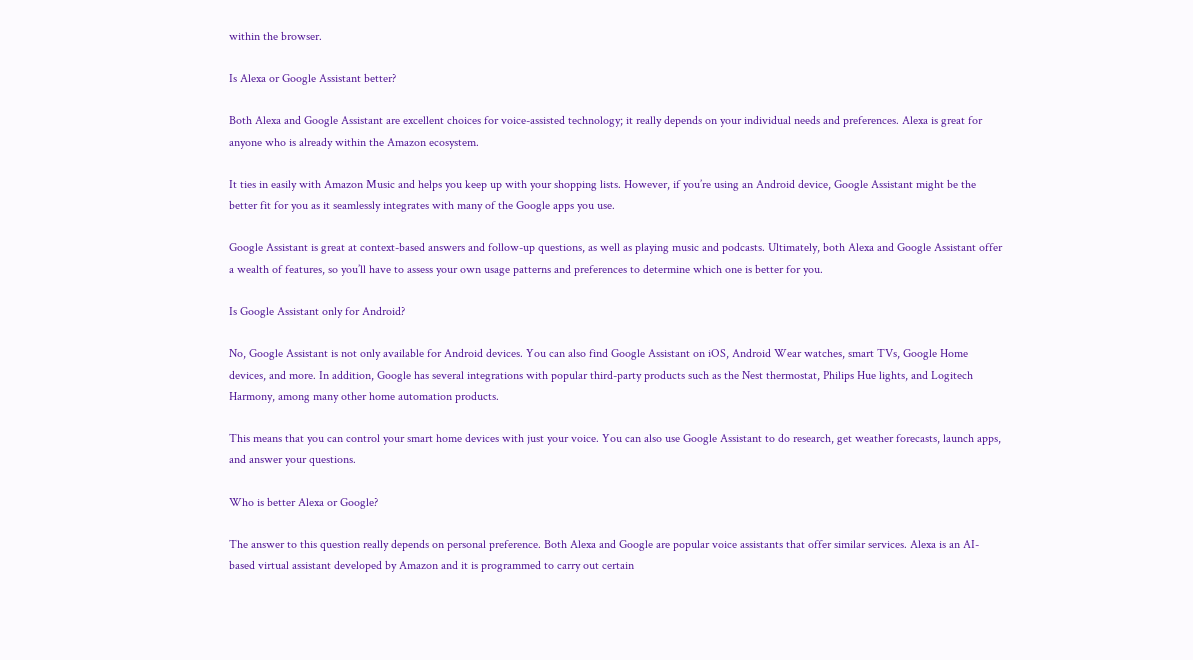within the browser.

Is Alexa or Google Assistant better?

Both Alexa and Google Assistant are excellent choices for voice-assisted technology; it really depends on your individual needs and preferences. Alexa is great for anyone who is already within the Amazon ecosystem.

It ties in easily with Amazon Music and helps you keep up with your shopping lists. However, if you’re using an Android device, Google Assistant might be the better fit for you as it seamlessly integrates with many of the Google apps you use.

Google Assistant is great at context-based answers and follow-up questions, as well as playing music and podcasts. Ultimately, both Alexa and Google Assistant offer a wealth of features, so you’ll have to assess your own usage patterns and preferences to determine which one is better for you.

Is Google Assistant only for Android?

No, Google Assistant is not only available for Android devices. You can also find Google Assistant on iOS, Android Wear watches, smart TVs, Google Home devices, and more. In addition, Google has several integrations with popular third-party products such as the Nest thermostat, Philips Hue lights, and Logitech Harmony, among many other home automation products.

This means that you can control your smart home devices with just your voice. You can also use Google Assistant to do research, get weather forecasts, launch apps, and answer your questions.

Who is better Alexa or Google?

The answer to this question really depends on personal preference. Both Alexa and Google are popular voice assistants that offer similar services. Alexa is an AI-based virtual assistant developed by Amazon and it is programmed to carry out certain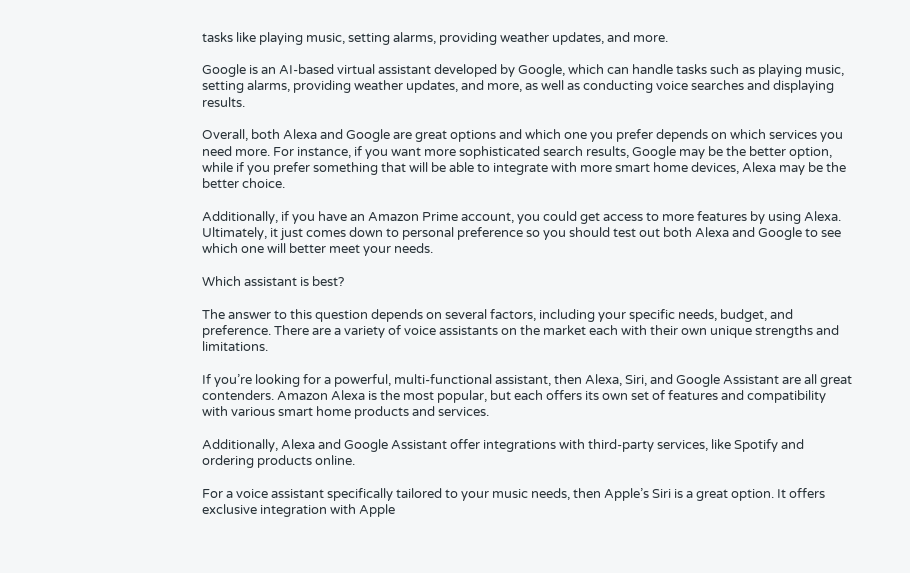tasks like playing music, setting alarms, providing weather updates, and more.

Google is an AI-based virtual assistant developed by Google, which can handle tasks such as playing music, setting alarms, providing weather updates, and more, as well as conducting voice searches and displaying results.

Overall, both Alexa and Google are great options and which one you prefer depends on which services you need more. For instance, if you want more sophisticated search results, Google may be the better option, while if you prefer something that will be able to integrate with more smart home devices, Alexa may be the better choice.

Additionally, if you have an Amazon Prime account, you could get access to more features by using Alexa. Ultimately, it just comes down to personal preference so you should test out both Alexa and Google to see which one will better meet your needs.

Which assistant is best?

The answer to this question depends on several factors, including your specific needs, budget, and preference. There are a variety of voice assistants on the market each with their own unique strengths and limitations.

If you’re looking for a powerful, multi-functional assistant, then Alexa, Siri, and Google Assistant are all great contenders. Amazon Alexa is the most popular, but each offers its own set of features and compatibility with various smart home products and services.

Additionally, Alexa and Google Assistant offer integrations with third-party services, like Spotify and ordering products online.

For a voice assistant specifically tailored to your music needs, then Apple’s Siri is a great option. It offers exclusive integration with Apple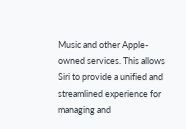Music and other Apple-owned services. This allows Siri to provide a unified and streamlined experience for managing and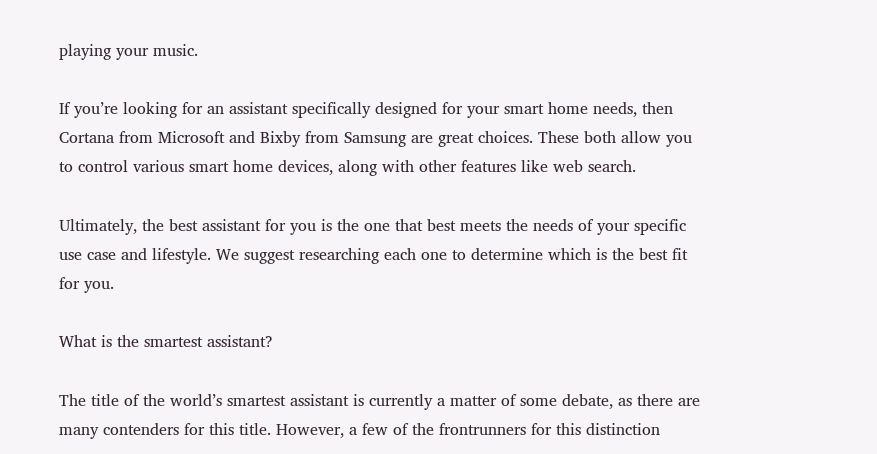playing your music.

If you’re looking for an assistant specifically designed for your smart home needs, then Cortana from Microsoft and Bixby from Samsung are great choices. These both allow you to control various smart home devices, along with other features like web search.

Ultimately, the best assistant for you is the one that best meets the needs of your specific use case and lifestyle. We suggest researching each one to determine which is the best fit for you.

What is the smartest assistant?

The title of the world’s smartest assistant is currently a matter of some debate, as there are many contenders for this title. However, a few of the frontrunners for this distinction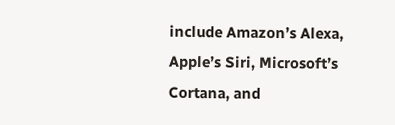include Amazon’s Alexa, Apple’s Siri, Microsoft’s Cortana, and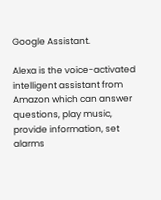Google Assistant.

Alexa is the voice-activated intelligent assistant from Amazon which can answer questions, play music, provide information, set alarms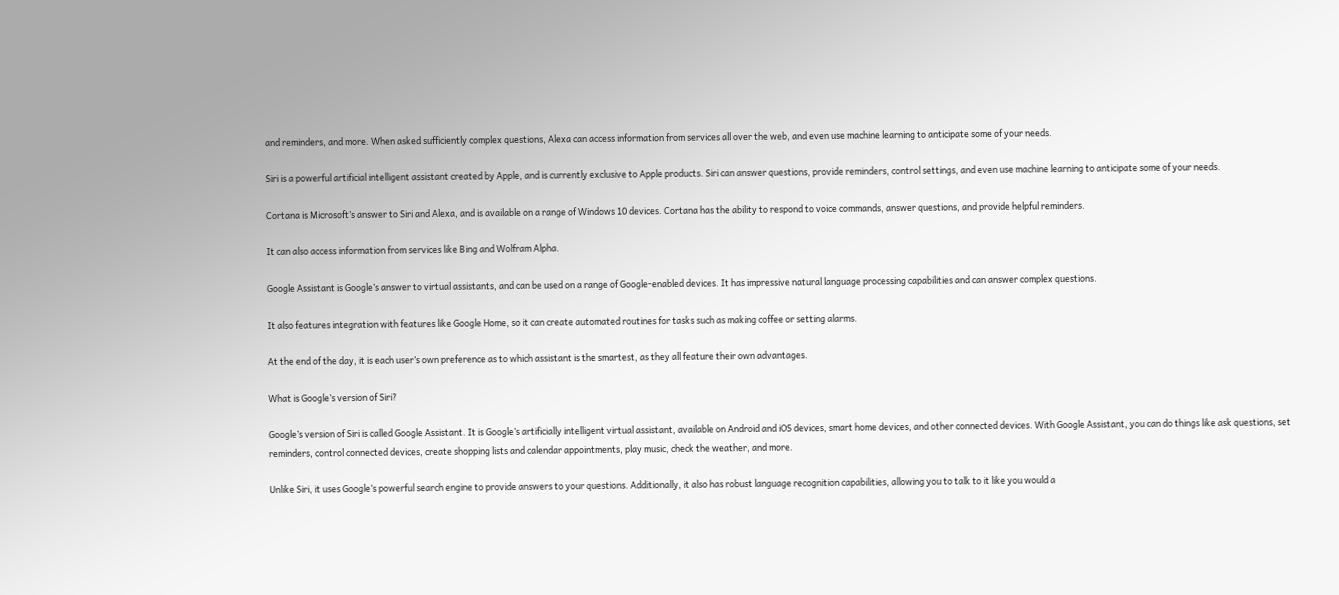and reminders, and more. When asked sufficiently complex questions, Alexa can access information from services all over the web, and even use machine learning to anticipate some of your needs.

Siri is a powerful artificial intelligent assistant created by Apple, and is currently exclusive to Apple products. Siri can answer questions, provide reminders, control settings, and even use machine learning to anticipate some of your needs.

Cortana is Microsoft’s answer to Siri and Alexa, and is available on a range of Windows 10 devices. Cortana has the ability to respond to voice commands, answer questions, and provide helpful reminders.

It can also access information from services like Bing and Wolfram Alpha.

Google Assistant is Google’s answer to virtual assistants, and can be used on a range of Google-enabled devices. It has impressive natural language processing capabilities and can answer complex questions.

It also features integration with features like Google Home, so it can create automated routines for tasks such as making coffee or setting alarms.

At the end of the day, it is each user’s own preference as to which assistant is the smartest, as they all feature their own advantages.

What is Google’s version of Siri?

Google’s version of Siri is called Google Assistant. It is Google’s artificially intelligent virtual assistant, available on Android and iOS devices, smart home devices, and other connected devices. With Google Assistant, you can do things like ask questions, set reminders, control connected devices, create shopping lists and calendar appointments, play music, check the weather, and more.

Unlike Siri, it uses Google’s powerful search engine to provide answers to your questions. Additionally, it also has robust language recognition capabilities, allowing you to talk to it like you would a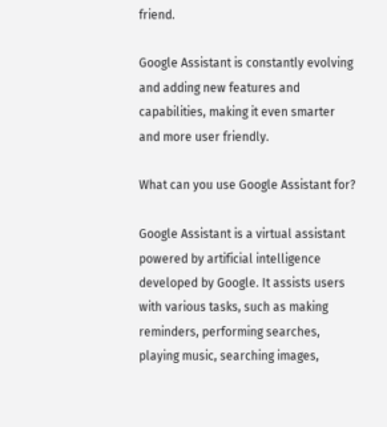friend.

Google Assistant is constantly evolving and adding new features and capabilities, making it even smarter and more user friendly.

What can you use Google Assistant for?

Google Assistant is a virtual assistant powered by artificial intelligence developed by Google. It assists users with various tasks, such as making reminders, performing searches, playing music, searching images,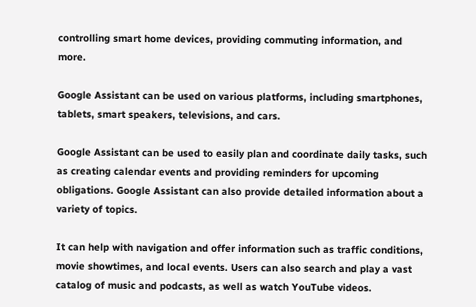controlling smart home devices, providing commuting information, and more.

Google Assistant can be used on various platforms, including smartphones, tablets, smart speakers, televisions, and cars.

Google Assistant can be used to easily plan and coordinate daily tasks, such as creating calendar events and providing reminders for upcoming obligations. Google Assistant can also provide detailed information about a variety of topics.

It can help with navigation and offer information such as traffic conditions, movie showtimes, and local events. Users can also search and play a vast catalog of music and podcasts, as well as watch YouTube videos.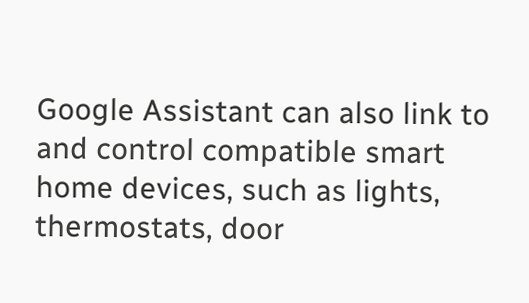Google Assistant can also link to and control compatible smart home devices, such as lights, thermostats, door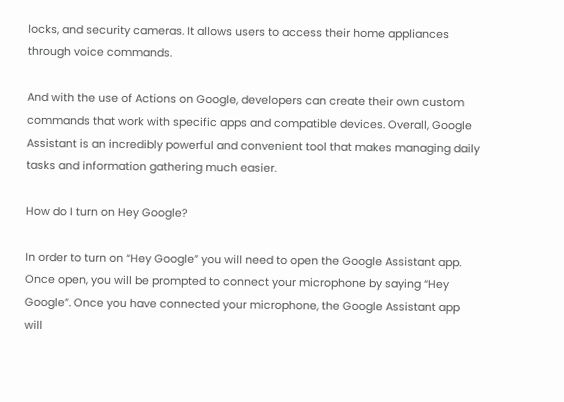locks, and security cameras. It allows users to access their home appliances through voice commands.

And with the use of Actions on Google, developers can create their own custom commands that work with specific apps and compatible devices. Overall, Google Assistant is an incredibly powerful and convenient tool that makes managing daily tasks and information gathering much easier.

How do I turn on Hey Google?

In order to turn on “Hey Google” you will need to open the Google Assistant app. Once open, you will be prompted to connect your microphone by saying “Hey Google”. Once you have connected your microphone, the Google Assistant app will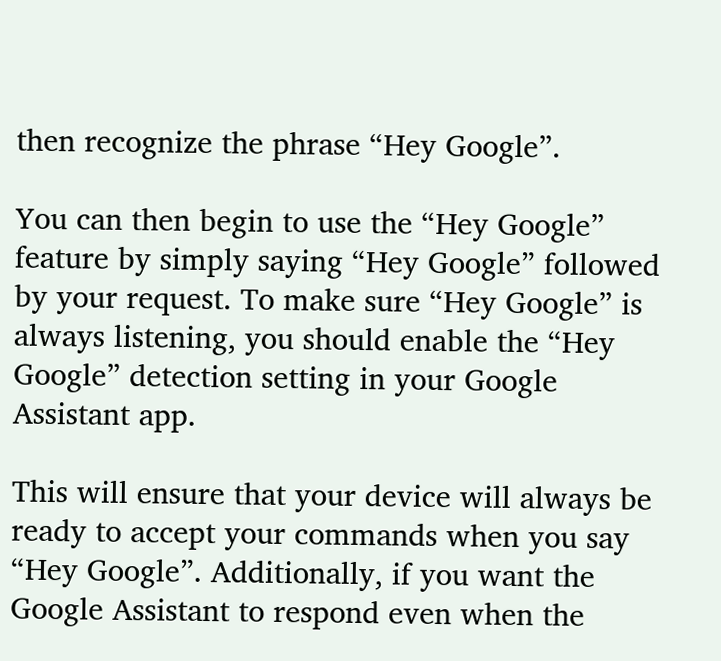then recognize the phrase “Hey Google”.

You can then begin to use the “Hey Google” feature by simply saying “Hey Google” followed by your request. To make sure “Hey Google” is always listening, you should enable the “Hey Google” detection setting in your Google Assistant app.

This will ensure that your device will always be ready to accept your commands when you say “Hey Google”. Additionally, if you want the Google Assistant to respond even when the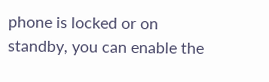phone is locked or on standby, you can enable the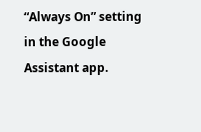“Always On” setting in the Google Assistant app.